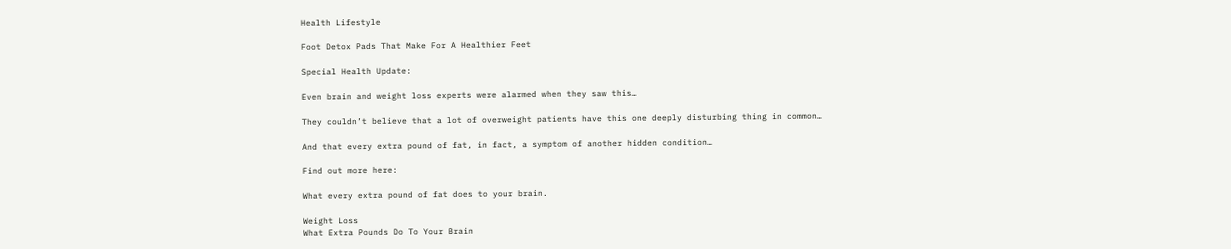Health Lifestyle

Foot Detox Pads That Make For A Healthier Feet

Special Health Update:

Even brain and weight loss experts were alarmed when they saw this…

They couldn’t believe that a lot of overweight patients have this one deeply disturbing thing in common…

And that every extra pound of fat, in fact, a symptom of another hidden condition…

Find out more here:

What every extra pound of fat does to your brain.

Weight Loss
What Extra Pounds Do To Your Brain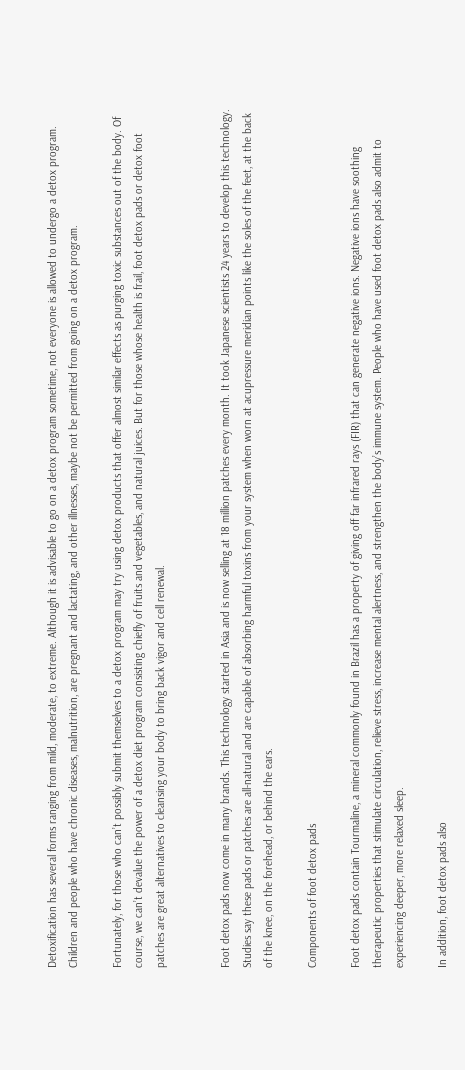Detoxification has several forms ranging from mild, moderate, to extreme. Although it is advisable to go on a detox program sometime, not everyone is allowed to undergo a detox program. Children and people who have chronic diseases, malnutrition, are pregnant and lactating, and other illnesses, maybe not be permitted from going on a detox program.

Fortunately, for those who can’t possibly submit themselves to a detox program may try using detox products that offer almost similar effects as purging toxic substances out of the body. Of course, we can’t devalue the power of a detox diet program consisting chiefly of fruits and vegetables, and natural juices. But for those whose health is frail, foot detox pads or detox foot patches are great alternatives to cleansing your body to bring back vigor and cell renewal.


Foot detox pads now come in many brands. This technology started in Asia and is now selling at 18 million patches every month. It took Japanese scientists 24 years to develop this technology. Studies say these pads or patches are all-natural and are capable of absorbing harmful toxins from your system when worn at acupressure meridian points like the soles of the feet, at the back of the knee, on the forehead, or behind the ears.

Components of foot detox pads

Foot detox pads contain Tourmaline, a mineral commonly found in Brazil has a property of giving off far infrared rays (FIR) that can generate negative ions. Negative ions have soothing therapeutic properties that stimulate circulation, relieve stress, increase mental alertness, and strengthen the body’s immune system. People who have used foot detox pads also admit to experiencing deeper, more relaxed sleep.

In addition, foot detox pads also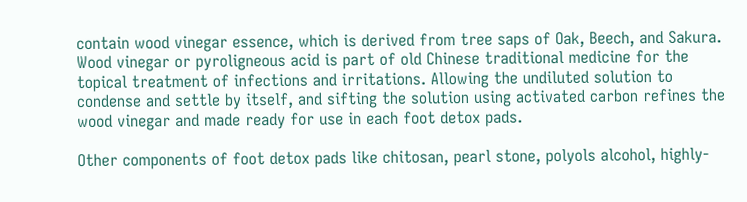contain wood vinegar essence, which is derived from tree saps of Oak, Beech, and Sakura. Wood vinegar or pyroligneous acid is part of old Chinese traditional medicine for the topical treatment of infections and irritations. Allowing the undiluted solution to condense and settle by itself, and sifting the solution using activated carbon refines the wood vinegar and made ready for use in each foot detox pads.

Other components of foot detox pads like chitosan, pearl stone, polyols alcohol, highly-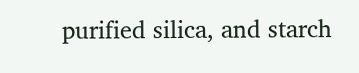purified silica, and starch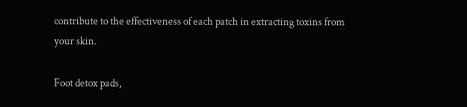contribute to the effectiveness of each patch in extracting toxins from your skin.

Foot detox pads,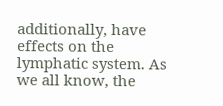additionally, have effects on the lymphatic system. As we all know, the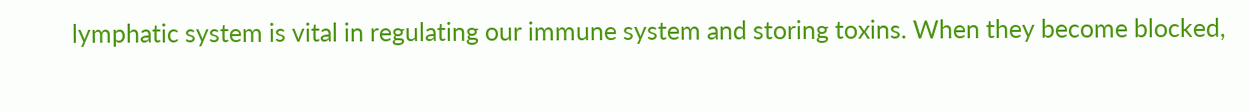lymphatic system is vital in regulating our immune system and storing toxins. When they become blocked,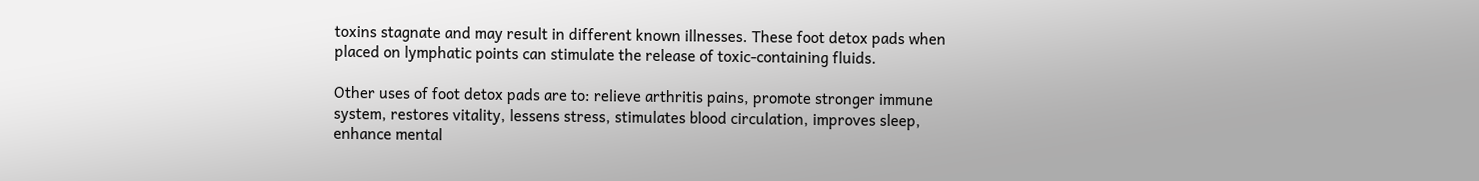toxins stagnate and may result in different known illnesses. These foot detox pads when placed on lymphatic points can stimulate the release of toxic-containing fluids.

Other uses of foot detox pads are to: relieve arthritis pains, promote stronger immune system, restores vitality, lessens stress, stimulates blood circulation, improves sleep, enhance mental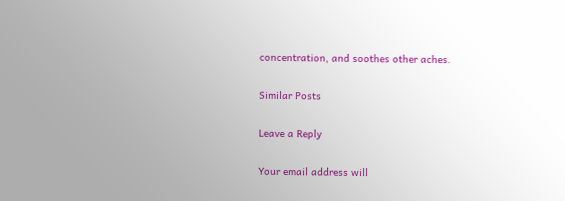concentration, and soothes other aches.

Similar Posts

Leave a Reply

Your email address will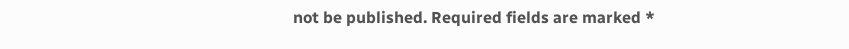not be published. Required fields are marked *